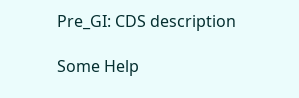Pre_GI: CDS description

Some Help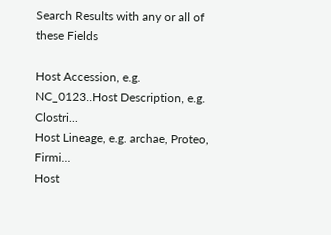Search Results with any or all of these Fields

Host Accession, e.g. NC_0123..Host Description, e.g. Clostri...
Host Lineage, e.g. archae, Proteo, Firmi...
Host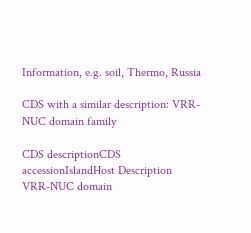Information, e.g. soil, Thermo, Russia

CDS with a similar description: VRR-NUC domain family

CDS descriptionCDS accessionIslandHost Description
VRR-NUC domain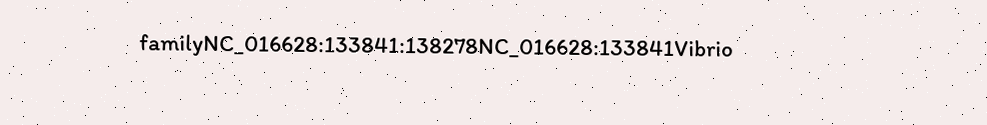familyNC_016628:133841:138278NC_016628:133841Vibrio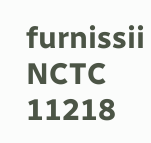furnissii NCTC 11218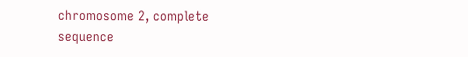chromosome 2, complete sequence